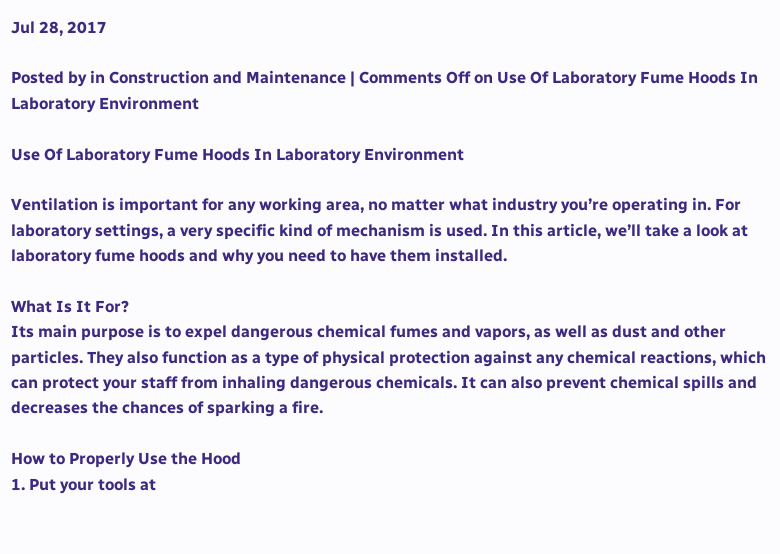Jul 28, 2017

Posted by in Construction and Maintenance | Comments Off on Use Of Laboratory Fume Hoods In Laboratory Environment

Use Of Laboratory Fume Hoods In Laboratory Environment

Ventilation is important for any working area, no matter what industry you’re operating in. For laboratory settings, a very specific kind of mechanism is used. In this article, we’ll take a look at laboratory fume hoods and why you need to have them installed.

What Is It For?
Its main purpose is to expel dangerous chemical fumes and vapors, as well as dust and other particles. They also function as a type of physical protection against any chemical reactions, which can protect your staff from inhaling dangerous chemicals. It can also prevent chemical spills and decreases the chances of sparking a fire.

How to Properly Use the Hood
1. Put your tools at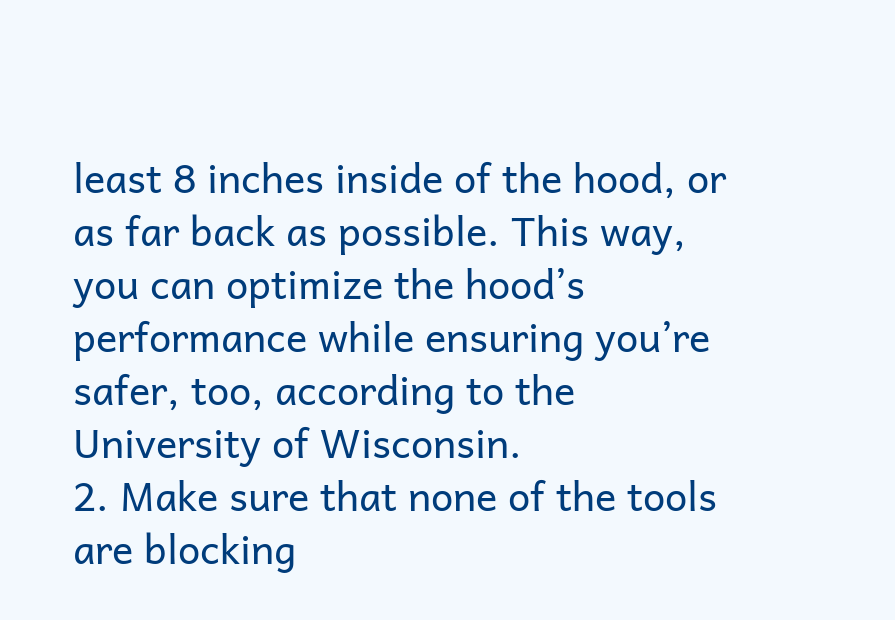least 8 inches inside of the hood, or as far back as possible. This way, you can optimize the hood’s performance while ensuring you’re safer, too, according to the University of Wisconsin.
2. Make sure that none of the tools are blocking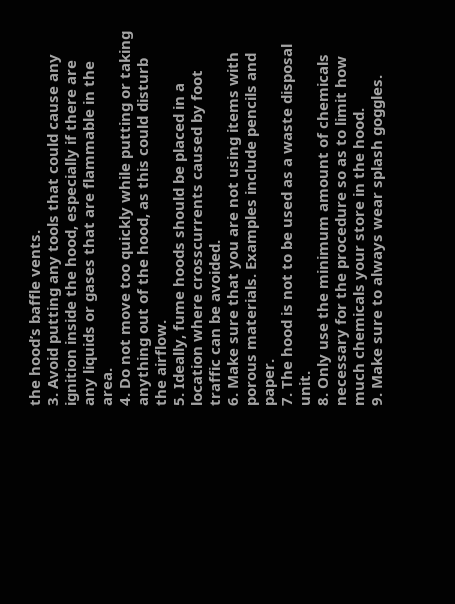the hood’s baffle vents.
3. Avoid putting any tools that could cause any ignition inside the hood, especially if there are any liquids or gases that are flammable in the area.
4. Do not move too quickly while putting or taking anything out of the hood, as this could disturb the airflow.
5. Ideally, fume hoods should be placed in a location where crosscurrents caused by foot traffic can be avoided.
6. Make sure that you are not using items with porous materials. Examples include pencils and paper.
7. The hood is not to be used as a waste disposal unit.
8. Only use the minimum amount of chemicals necessary for the procedure so as to limit how much chemicals your store in the hood.
9. Make sure to always wear splash goggles.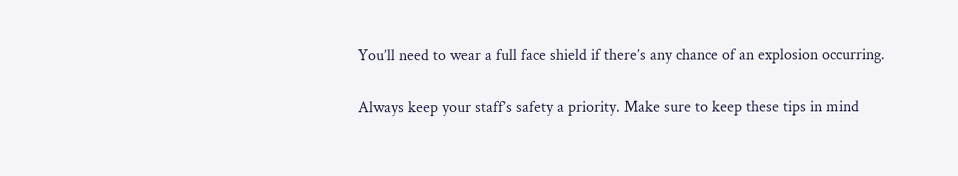You’ll need to wear a full face shield if there’s any chance of an explosion occurring.

Always keep your staff’s safety a priority. Make sure to keep these tips in mind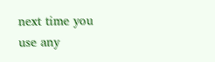next time you use any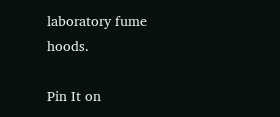laboratory fume hoods.

Pin It on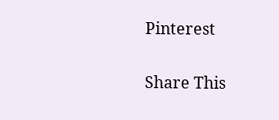Pinterest

Share This